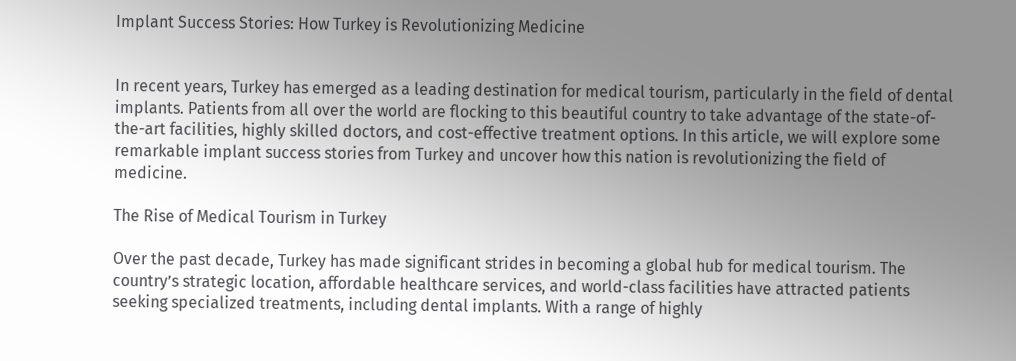Implant Success Stories: How Turkey is Revolutionizing Medicine


In recent years, Turkey has emerged as a leading destination for medical tourism, particularly in the field of dental implants. Patients from all over the world are flocking to this beautiful country to take advantage of the state-of-the-art facilities, highly skilled doctors, and cost-effective treatment options. In this article, we will explore some remarkable implant success stories from Turkey and uncover how this nation is revolutionizing the field of medicine.

The Rise of Medical Tourism in Turkey

Over the past decade, Turkey has made significant strides in becoming a global hub for medical tourism. The country’s strategic location, affordable healthcare services, and world-class facilities have attracted patients seeking specialized treatments, including dental implants. With a range of highly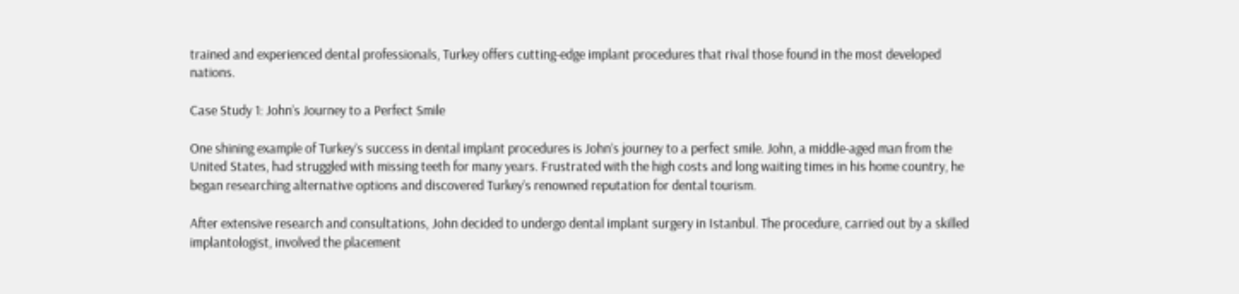trained and experienced dental professionals, Turkey offers cutting-edge implant procedures that rival those found in the most developed nations.

Case Study 1: John’s Journey to a Perfect Smile

One shining example of Turkey’s success in dental implant procedures is John’s journey to a perfect smile. John, a middle-aged man from the United States, had struggled with missing teeth for many years. Frustrated with the high costs and long waiting times in his home country, he began researching alternative options and discovered Turkey’s renowned reputation for dental tourism.

After extensive research and consultations, John decided to undergo dental implant surgery in Istanbul. The procedure, carried out by a skilled implantologist, involved the placement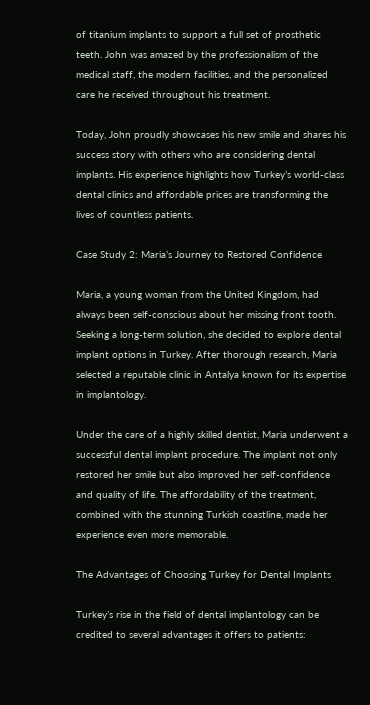of titanium implants to support a full set of prosthetic teeth. John was amazed by the professionalism of the medical staff, the modern facilities, and the personalized care he received throughout his treatment.

Today, John proudly showcases his new smile and shares his success story with others who are considering dental implants. His experience highlights how Turkey’s world-class dental clinics and affordable prices are transforming the lives of countless patients.

Case Study 2: Maria’s Journey to Restored Confidence

Maria, a young woman from the United Kingdom, had always been self-conscious about her missing front tooth. Seeking a long-term solution, she decided to explore dental implant options in Turkey. After thorough research, Maria selected a reputable clinic in Antalya known for its expertise in implantology.

Under the care of a highly skilled dentist, Maria underwent a successful dental implant procedure. The implant not only restored her smile but also improved her self-confidence and quality of life. The affordability of the treatment, combined with the stunning Turkish coastline, made her experience even more memorable.

The Advantages of Choosing Turkey for Dental Implants

Turkey’s rise in the field of dental implantology can be credited to several advantages it offers to patients: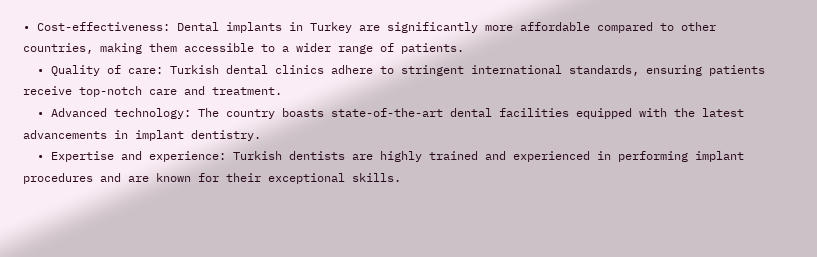• Cost-effectiveness: Dental implants in Turkey are significantly more affordable compared to other countries, making them accessible to a wider range of patients.
  • Quality of care: Turkish dental clinics adhere to stringent international standards, ensuring patients receive top-notch care and treatment.
  • Advanced technology: The country boasts state-of-the-art dental facilities equipped with the latest advancements in implant dentistry.
  • Expertise and experience: Turkish dentists are highly trained and experienced in performing implant procedures and are known for their exceptional skills.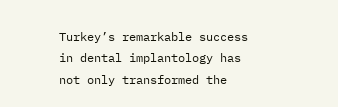Turkey’s remarkable success in dental implantology has not only transformed the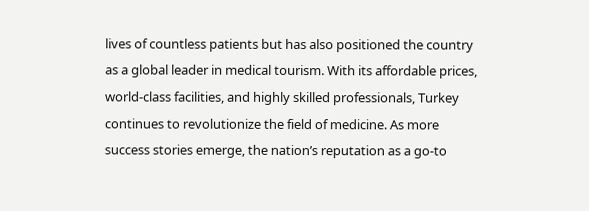lives of countless patients but has also positioned the country as a global leader in medical tourism. With its affordable prices, world-class facilities, and highly skilled professionals, Turkey continues to revolutionize the field of medicine. As more success stories emerge, the nation’s reputation as a go-to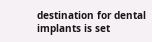destination for dental implants is set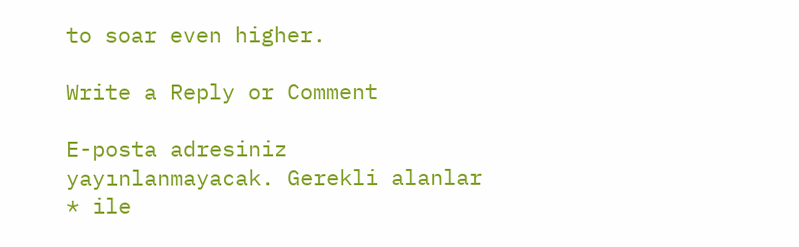to soar even higher.

Write a Reply or Comment

E-posta adresiniz yayınlanmayacak. Gerekli alanlar * ile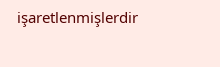işaretlenmişlerdir